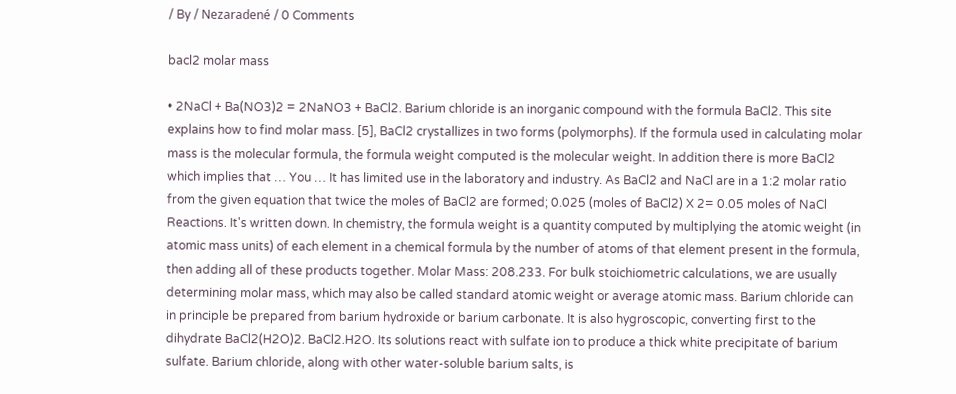/ By / Nezaradené / 0 Comments

bacl2 molar mass

• 2NaCl + Ba(NO3)2 = 2NaNO3 + BaCl2. Barium chloride is an inorganic compound with the formula BaCl2. This site explains how to find molar mass. [5], BaCl2 crystallizes in two forms (polymorphs). If the formula used in calculating molar mass is the molecular formula, the formula weight computed is the molecular weight. In addition there is more BaCl2 which implies that … You … It has limited use in the laboratory and industry. As BaCl2 and NaCl are in a 1:2 molar ratio from the given equation that twice the moles of BaCl2 are formed; 0.025 (moles of BaCl2) X 2= 0.05 moles of NaCl Reactions. It's written down. In chemistry, the formula weight is a quantity computed by multiplying the atomic weight (in atomic mass units) of each element in a chemical formula by the number of atoms of that element present in the formula, then adding all of these products together. Molar Mass: 208.233. For bulk stoichiometric calculations, we are usually determining molar mass, which may also be called standard atomic weight or average atomic mass. Barium chloride can in principle be prepared from barium hydroxide or barium carbonate. It is also hygroscopic, converting first to the dihydrate BaCl2(H2O)2. BaCl2.H2O. Its solutions react with sulfate ion to produce a thick white precipitate of barium sulfate. Barium chloride, along with other water-soluble barium salts, is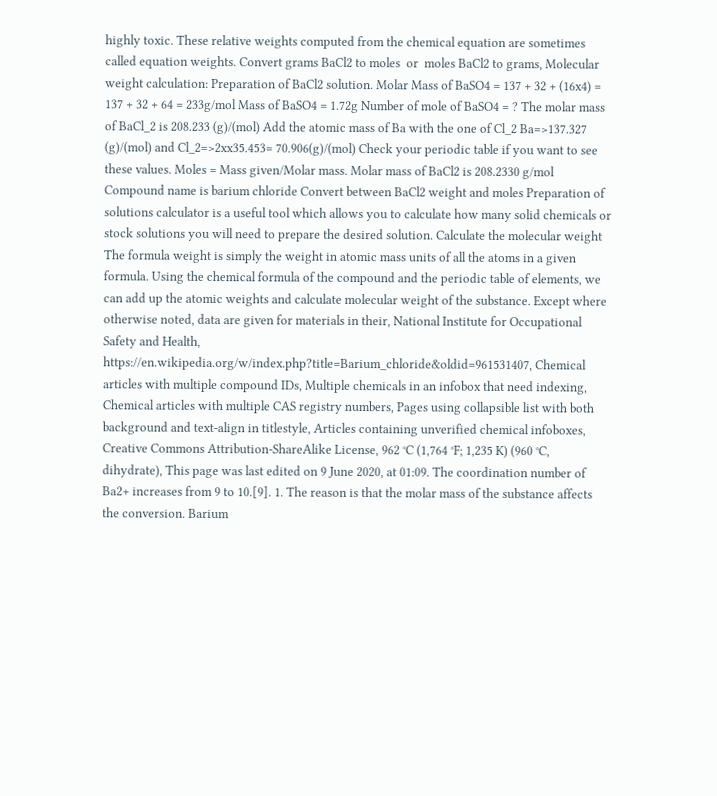highly toxic. These relative weights computed from the chemical equation are sometimes called equation weights. Convert grams BaCl2 to moles  or  moles BaCl2 to grams, Molecular weight calculation: Preparation of BaCl2 solution. Molar Mass of BaSO4 = 137 + 32 + (16x4) = 137 + 32 + 64 = 233g/mol Mass of BaSO4 = 1.72g Number of mole of BaSO4 = ? The molar mass of BaCl_2 is 208.233 (g)/(mol) Add the atomic mass of Ba with the one of Cl_2 Ba=>137.327 (g)/(mol) and Cl_2=>2xx35.453= 70.906(g)/(mol) Check your periodic table if you want to see these values. Moles = Mass given/Molar mass. Molar mass of BaCl2 is 208.2330 g/mol Compound name is barium chloride Convert between BaCl2 weight and moles Preparation of solutions calculator is a useful tool which allows you to calculate how many solid chemicals or stock solutions you will need to prepare the desired solution. Calculate the molecular weight The formula weight is simply the weight in atomic mass units of all the atoms in a given formula. Using the chemical formula of the compound and the periodic table of elements, we can add up the atomic weights and calculate molecular weight of the substance. Except where otherwise noted, data are given for materials in their, National Institute for Occupational Safety and Health, https://en.wikipedia.org/w/index.php?title=Barium_chloride&oldid=961531407, Chemical articles with multiple compound IDs, Multiple chemicals in an infobox that need indexing, Chemical articles with multiple CAS registry numbers, Pages using collapsible list with both background and text-align in titlestyle, Articles containing unverified chemical infoboxes, Creative Commons Attribution-ShareAlike License, 962 °C (1,764 °F; 1,235 K) (960 °C, dihydrate), This page was last edited on 9 June 2020, at 01:09. The coordination number of Ba2+ increases from 9 to 10.[9]. 1. The reason is that the molar mass of the substance affects the conversion. Barium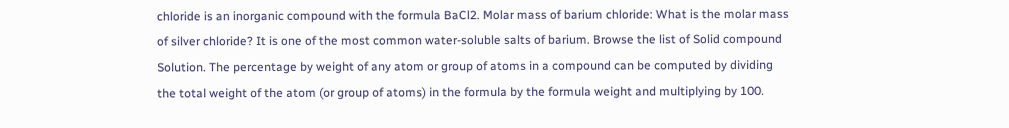chloride is an inorganic compound with the formula BaCl2. Molar mass of barium chloride: What is the molar mass of silver chloride? It is one of the most common water-soluble salts of barium. Browse the list of Solid compound Solution. The percentage by weight of any atom or group of atoms in a compound can be computed by dividing the total weight of the atom (or group of atoms) in the formula by the formula weight and multiplying by 100.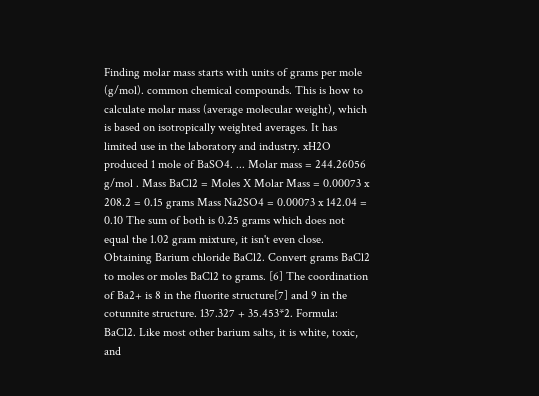Finding molar mass starts with units of grams per mole (g/mol). common chemical compounds. This is how to calculate molar mass (average molecular weight), which is based on isotropically weighted averages. It has limited use in the laboratory and industry. xH2O produced 1 mole of BaSO4. ... Molar mass = 244.26056 g/mol . Mass BaCl2 = Moles X Molar Mass = 0.00073 x 208.2 = 0.15 grams Mass Na2SO4 = 0.00073 x 142.04 = 0.10 The sum of both is 0.25 grams which does not equal the 1.02 gram mixture, it isn't even close. Obtaining Barium chloride BaCl2. Convert grams BaCl2 to moles or moles BaCl2 to grams. [6] The coordination of Ba2+ is 8 in the fluorite structure[7] and 9 in the cotunnite structure. 137.327 + 35.453*2. Formula: BaCl2. Like most other barium salts, it is white, toxic, and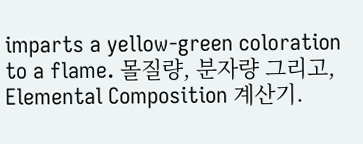imparts a yellow-green coloration to a flame. 몰질량, 분자량 그리고, Elemental Composition 계산기.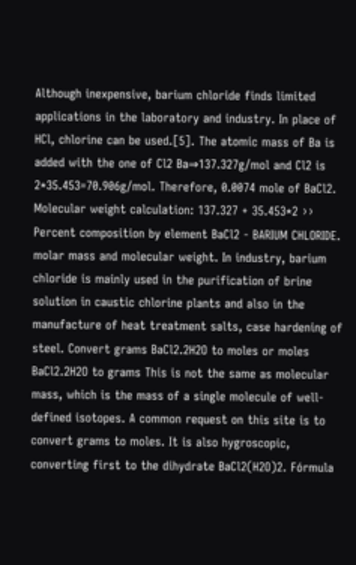Although inexpensive, barium chloride finds limited applications in the laboratory and industry. In place of HCl, chlorine can be used.[5]. The atomic mass of Ba is added with the one of Cl2 Ba⇒137.327g/mol and Cl2 is 2*35.453=70.906g/mol. Therefore, 0.0074 mole of BaCl2. Molecular weight calculation: 137.327 + 35.453*2 ›› Percent composition by element BaCl2 - BARIUM CHLORIDE. molar mass and molecular weight. In industry, barium chloride is mainly used in the purification of brine solution in caustic chlorine plants and also in the manufacture of heat treatment salts, case hardening of steel. Convert grams BaCl2.2H2O to moles or moles BaCl2.2H2O to grams This is not the same as molecular mass, which is the mass of a single molecule of well-defined isotopes. A common request on this site is to convert grams to moles. It is also hygroscopic, converting first to the dihydrate BaCl2(H2O)2. Fórmula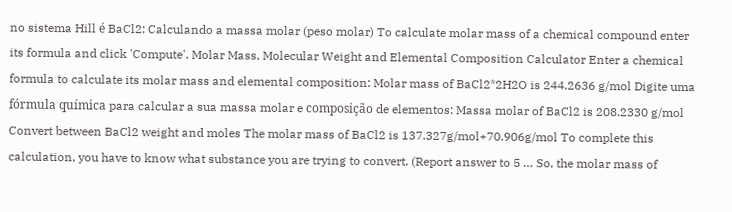no sistema Hill é BaCl2: Calculando a massa molar (peso molar) To calculate molar mass of a chemical compound enter its formula and click 'Compute'. Molar Mass, Molecular Weight and Elemental Composition Calculator Enter a chemical formula to calculate its molar mass and elemental composition: Molar mass of BaCl2*2H2O is 244.2636 g/mol Digite uma fórmula química para calcular a sua massa molar e composição de elementos: Massa molar of BaCl2 is 208.2330 g/mol Convert between BaCl2 weight and moles The molar mass of BaCl2 is 137.327g/mol+70.906g/mol To complete this calculation, you have to know what substance you are trying to convert. (Report answer to 5 … So, the molar mass of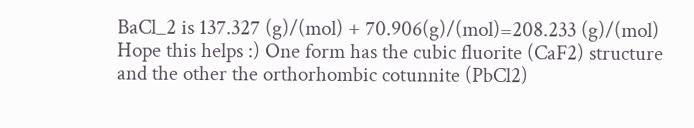BaCl_2 is 137.327 (g)/(mol) + 70.906(g)/(mol)=208.233 (g)/(mol) Hope this helps :) One form has the cubic fluorite (CaF2) structure and the other the orthorhombic cotunnite (PbCl2)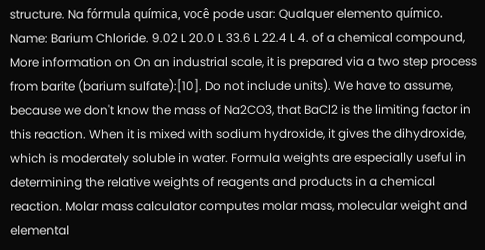structure. Na fórmula química, você pode usar: Qualquer elemento químico. Name: Barium Chloride. 9.02 L 20.0 L 33.6 L 22.4 L 4. of a chemical compound, More information on On an industrial scale, it is prepared via a two step process from barite (barium sulfate):[10]. Do not include units). We have to assume, because we don't know the mass of Na2CO3, that BaCl2 is the limiting factor in this reaction. When it is mixed with sodium hydroxide, it gives the dihydroxide, which is moderately soluble in water. Formula weights are especially useful in determining the relative weights of reagents and products in a chemical reaction. Molar mass calculator computes molar mass, molecular weight and elemental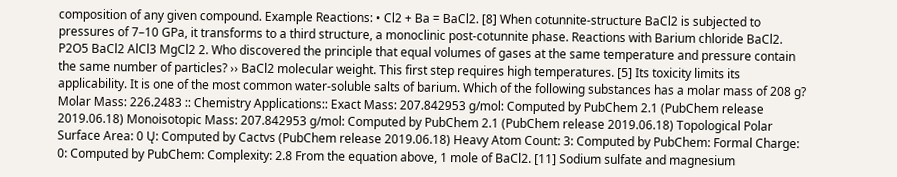composition of any given compound. Example Reactions: • Cl2 + Ba = BaCl2. [8] When cotunnite-structure BaCl2 is subjected to pressures of 7–10 GPa, it transforms to a third structure, a monoclinic post-cotunnite phase. Reactions with Barium chloride BaCl2. P2O5 BaCl2 AlCl3 MgCl2 2. Who discovered the principle that equal volumes of gases at the same temperature and pressure contain the same number of particles? ›› BaCl2 molecular weight. This first step requires high temperatures. [5] Its toxicity limits its applicability. It is one of the most common water-soluble salts of barium. Which of the following substances has a molar mass of 208 g? Molar Mass: 226.2483 :: Chemistry Applications:: Exact Mass: 207.842953 g/mol: Computed by PubChem 2.1 (PubChem release 2019.06.18) Monoisotopic Mass: 207.842953 g/mol: Computed by PubChem 2.1 (PubChem release 2019.06.18) Topological Polar Surface Area: 0 Ų: Computed by Cactvs (PubChem release 2019.06.18) Heavy Atom Count: 3: Computed by PubChem: Formal Charge: 0: Computed by PubChem: Complexity: 2.8 From the equation above, 1 mole of BaCl2. [11] Sodium sulfate and magnesium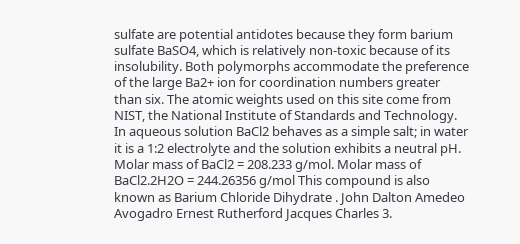sulfate are potential antidotes because they form barium sulfate BaSO4, which is relatively non-toxic because of its insolubility. Both polymorphs accommodate the preference of the large Ba2+ ion for coordination numbers greater than six. The atomic weights used on this site come from NIST, the National Institute of Standards and Technology. In aqueous solution BaCl2 behaves as a simple salt; in water it is a 1:2 electrolyte and the solution exhibits a neutral pH. Molar mass of BaCl2 = 208.233 g/mol. Molar mass of BaCl2.2H2O = 244.26356 g/mol This compound is also known as Barium Chloride Dihydrate . John Dalton Amedeo Avogadro Ernest Rutherford Jacques Charles 3.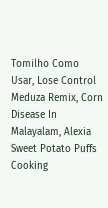Tomilho Como Usar, Lose Control Meduza Remix, Corn Disease In Malayalam, Alexia Sweet Potato Puffs Cooking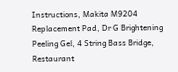Instructions, Makita M9204 Replacement Pad, Dr G Brightening Peeling Gel, 4 String Bass Bridge, Restaurant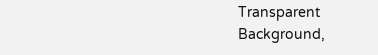Transparent Background,